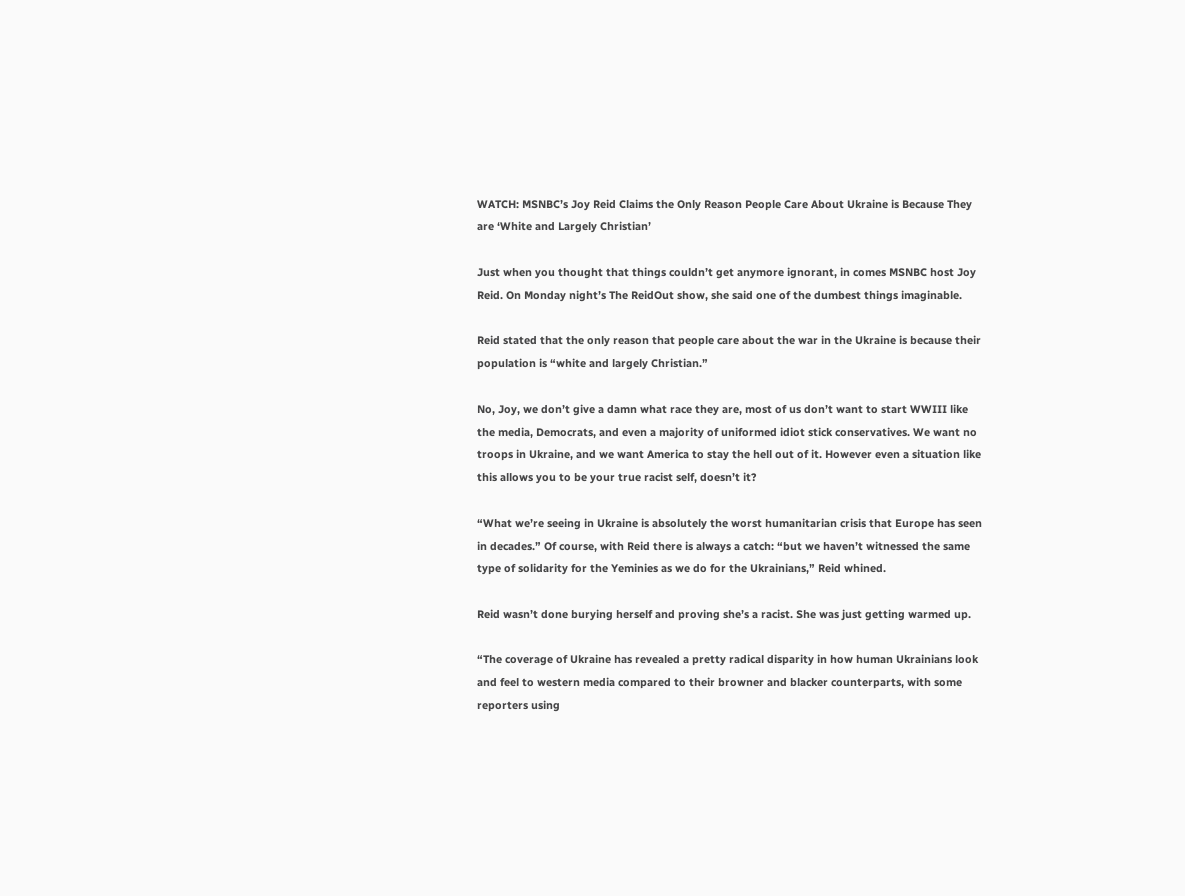WATCH: MSNBC’s Joy Reid Claims the Only Reason People Care About Ukraine is Because They are ‘White and Largely Christian’

Just when you thought that things couldn’t get anymore ignorant, in comes MSNBC host Joy Reid. On Monday night’s The ReidOut show, she said one of the dumbest things imaginable.

Reid stated that the only reason that people care about the war in the Ukraine is because their population is “white and largely Christian.”

No, Joy, we don’t give a damn what race they are, most of us don’t want to start WWIII like the media, Democrats, and even a majority of uniformed idiot stick conservatives. We want no troops in Ukraine, and we want America to stay the hell out of it. However even a situation like this allows you to be your true racist self, doesn’t it?

“What we’re seeing in Ukraine is absolutely the worst humanitarian crisis that Europe has seen in decades.” Of course, with Reid there is always a catch: “but we haven’t witnessed the same type of solidarity for the Yeminies as we do for the Ukrainians,” Reid whined.

Reid wasn’t done burying herself and proving she’s a racist. She was just getting warmed up.

“The coverage of Ukraine has revealed a pretty radical disparity in how human Ukrainians look and feel to western media compared to their browner and blacker counterparts, with some reporters using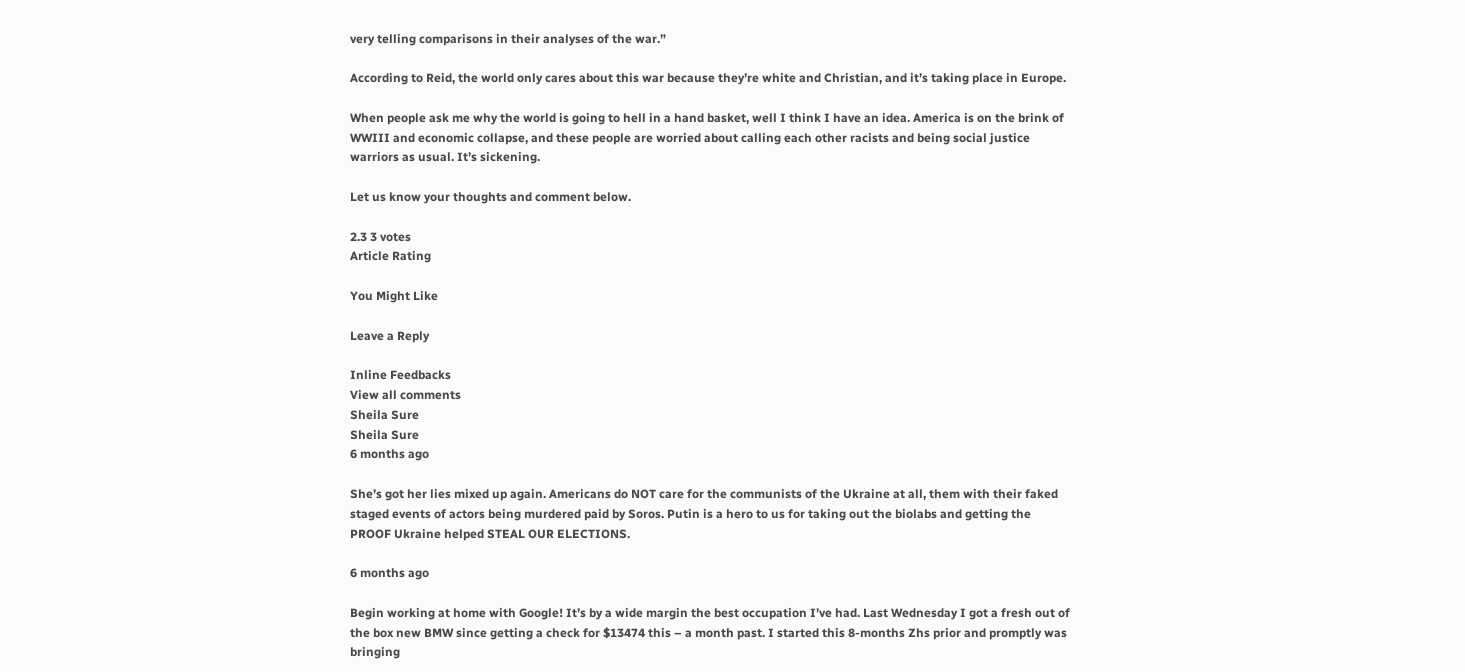very telling comparisons in their analyses of the war.”

According to Reid, the world only cares about this war because they’re white and Christian, and it’s taking place in Europe.

When people ask me why the world is going to hell in a hand basket, well I think I have an idea. America is on the brink of WWIII and economic collapse, and these people are worried about calling each other racists and being social justice warriors as usual. It’s sickening.

Let us know your thoughts and comment below.

2.3 3 votes
Article Rating

You Might Like

Leave a Reply

Inline Feedbacks
View all comments
Sheila Sure
Sheila Sure
6 months ago

She’s got her lies mixed up again. Americans do NOT care for the communists of the Ukraine at all, them with their faked staged events of actors being murdered paid by Soros. Putin is a hero to us for taking out the biolabs and getting the PROOF Ukraine helped STEAL OUR ELECTIONS.

6 months ago

Begin working at home with Google! It’s by a wide margin the best occupation I’ve had. Last Wednesday I got a fresh out of the box new BMW since getting a check for $13474 this – a month past. I started this 8-months Zhs prior and promptly was bringing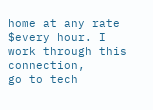home at any rate $every hour. I work through this connection,
go to tech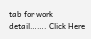tab for work detail……. Click Here